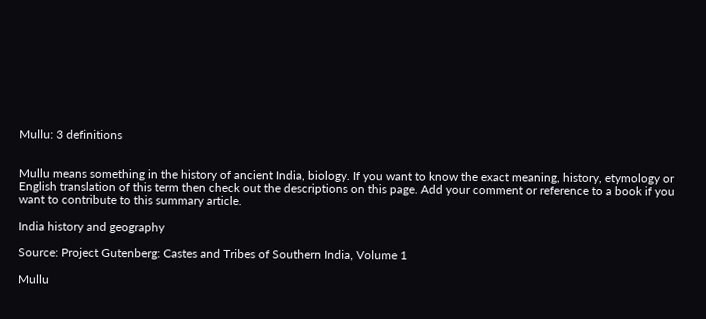Mullu: 3 definitions


Mullu means something in the history of ancient India, biology. If you want to know the exact meaning, history, etymology or English translation of this term then check out the descriptions on this page. Add your comment or reference to a book if you want to contribute to this summary article.

India history and geography

Source: Project Gutenberg: Castes and Tribes of Southern India, Volume 1

Mullu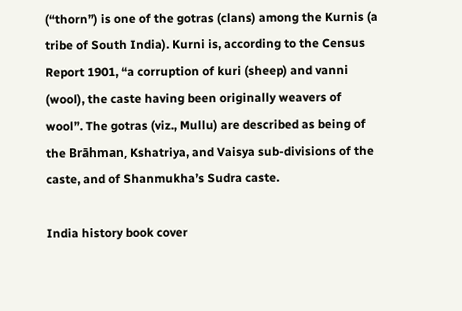(“thorn”) is one of the gotras (clans) among the Kurnis (a tribe of South India). Kurni is, according to the Census Report 1901, “a corruption of kuri (sheep) and vanni (wool), the caste having been originally weavers of wool”. The gotras (viz., Mullu) are described as being of the Brāhman, Kshatriya, and Vaisya sub-divisions of the caste, and of Shanmukha’s Sudra caste.

India history book cover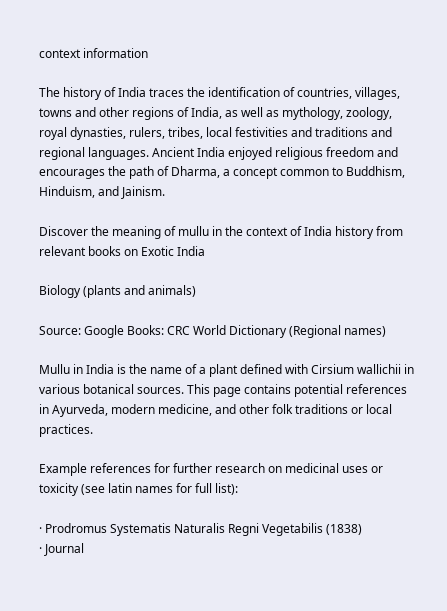context information

The history of India traces the identification of countries, villages, towns and other regions of India, as well as mythology, zoology, royal dynasties, rulers, tribes, local festivities and traditions and regional languages. Ancient India enjoyed religious freedom and encourages the path of Dharma, a concept common to Buddhism, Hinduism, and Jainism.

Discover the meaning of mullu in the context of India history from relevant books on Exotic India

Biology (plants and animals)

Source: Google Books: CRC World Dictionary (Regional names)

Mullu in India is the name of a plant defined with Cirsium wallichii in various botanical sources. This page contains potential references in Ayurveda, modern medicine, and other folk traditions or local practices.

Example references for further research on medicinal uses or toxicity (see latin names for full list):

· Prodromus Systematis Naturalis Regni Vegetabilis (1838)
· Journal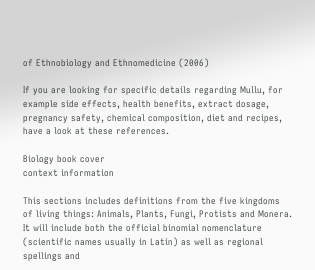of Ethnobiology and Ethnomedicine (2006)

If you are looking for specific details regarding Mullu, for example side effects, health benefits, extract dosage, pregnancy safety, chemical composition, diet and recipes, have a look at these references.

Biology book cover
context information

This sections includes definitions from the five kingdoms of living things: Animals, Plants, Fungi, Protists and Monera. It will include both the official binomial nomenclature (scientific names usually in Latin) as well as regional spellings and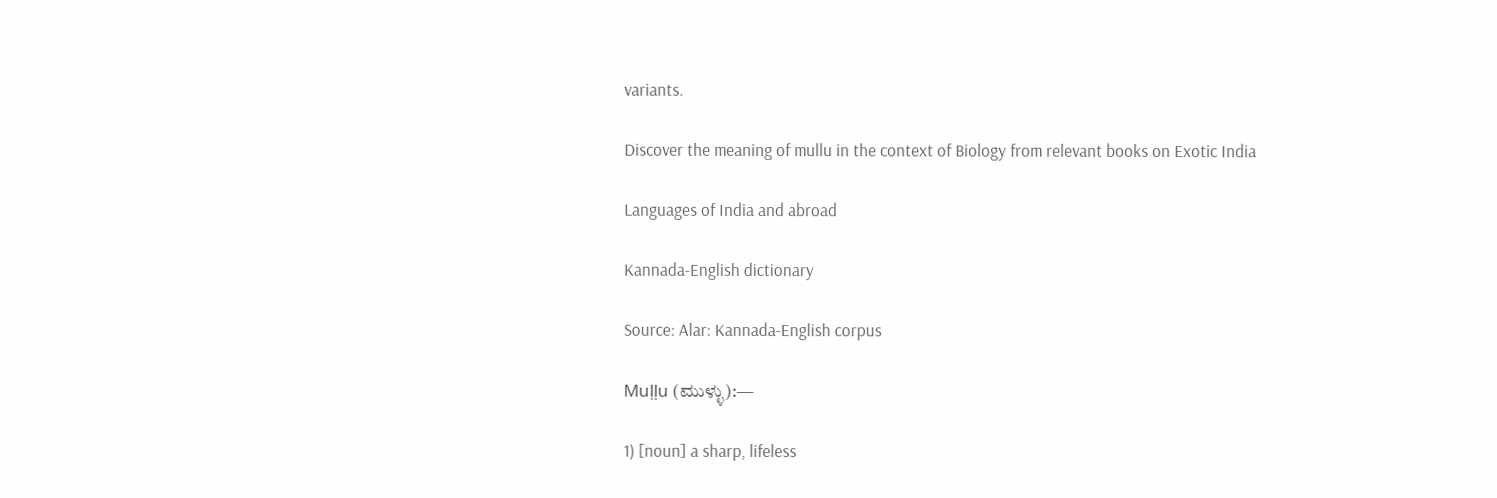variants.

Discover the meaning of mullu in the context of Biology from relevant books on Exotic India

Languages of India and abroad

Kannada-English dictionary

Source: Alar: Kannada-English corpus

Muḷḷu (ಮುಳ್ಳು):—

1) [noun] a sharp, lifeless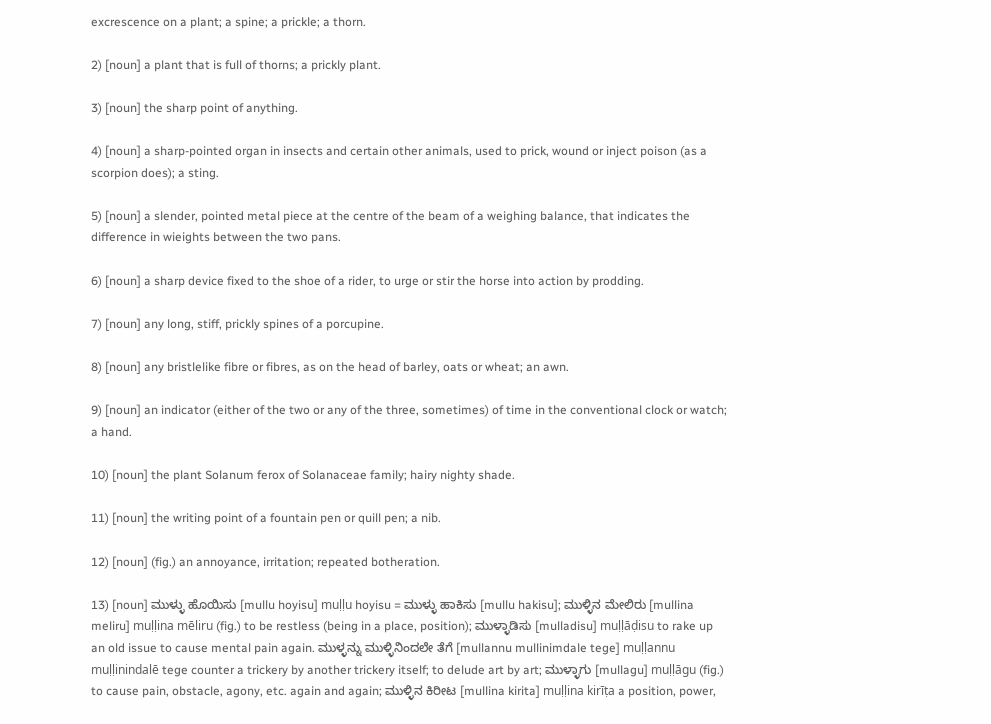excrescence on a plant; a spine; a prickle; a thorn.

2) [noun] a plant that is full of thorns; a prickly plant.

3) [noun] the sharp point of anything.

4) [noun] a sharp-pointed organ in insects and certain other animals, used to prick, wound or inject poison (as a scorpion does); a sting.

5) [noun] a slender, pointed metal piece at the centre of the beam of a weighing balance, that indicates the difference in wieights between the two pans.

6) [noun] a sharp device fixed to the shoe of a rider, to urge or stir the horse into action by prodding.

7) [noun] any long, stiff, prickly spines of a porcupine.

8) [noun] any bristlelike fibre or fibres, as on the head of barley, oats or wheat; an awn.

9) [noun] an indicator (either of the two or any of the three, sometimes) of time in the conventional clock or watch; a hand.

10) [noun] the plant Solanum ferox of Solanaceae family; hairy nighty shade.

11) [noun] the writing point of a fountain pen or quill pen; a nib.

12) [noun] (fig.) an annoyance, irritation; repeated botheration.

13) [noun] ಮುಳ್ಳು ಹೊಯಿಸು [mullu hoyisu] muḷḷu hoyisu = ಮುಳ್ಳು ಹಾಕಿಸು [mullu hakisu]; ಮುಳ್ಳಿನ ಮೇಲಿರು [mullina meliru] muḷḷina mēliru (fig.) to be restless (being in a place, position); ಮುಳ್ಳಾಡಿಸು [mulladisu] muḷḷāḍisu to rake up an old issue to cause mental pain again. ಮುಳ್ಳನ್ನು ಮುಳ್ಳಿನಿಂದಲೇ ತೆಗೆ [mullannu mullinimdale tege] muḷḷannu muḷḷinindalē tege counter a trickery by another trickery itself; to delude art by art; ಮುಳ್ಳಾಗು [mullagu] muḷḷāgu (fig.) to cause pain, obstacle, agony, etc. again and again; ಮುಳ್ಳಿನ ಕಿರೀಟ [mullina kirita] muḷḷina kirīṭa a position, power,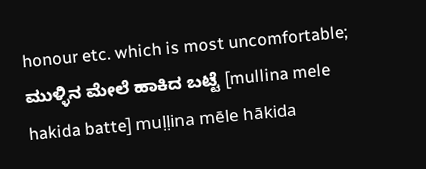honour etc. which is most uncomfortable; ಮುಳ್ಳಿನ ಮೇಲೆ ಹಾಕಿದ ಬಟ್ಟೆ [mullina mele hakida batte] muḷḷina mēle hākida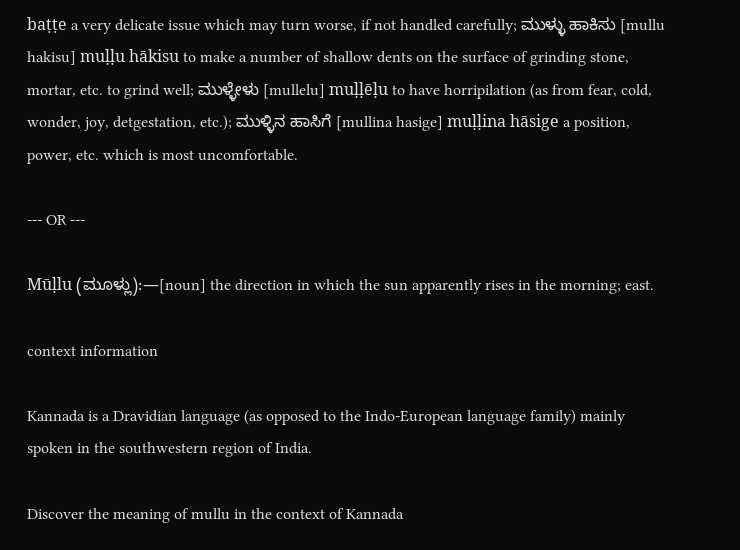baṭṭe a very delicate issue which may turn worse, if not handled carefully; ಮುಳ್ಳು ಹಾಕಿಸು [mullu hakisu] muḷḷu hākisu to make a number of shallow dents on the surface of grinding stone, mortar, etc. to grind well; ಮುಳ್ಳೇಳು [mullelu] muḷḷēḷu to have horripilation (as from fear, cold, wonder, joy, detgestation, etc.); ಮುಳ್ಳಿನ ಹಾಸಿಗೆ [mullina hasige] muḷḷina hāsige a position, power, etc. which is most uncomfortable.

--- OR ---

Mūḷlu (ಮೂಳ್ಲು):—[noun] the direction in which the sun apparently rises in the morning; east.

context information

Kannada is a Dravidian language (as opposed to the Indo-European language family) mainly spoken in the southwestern region of India.

Discover the meaning of mullu in the context of Kannada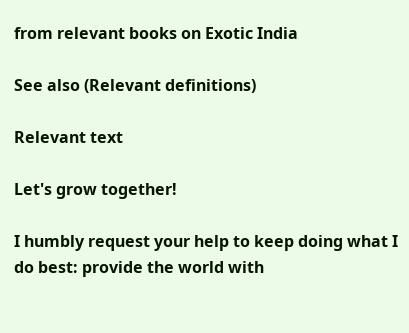from relevant books on Exotic India

See also (Relevant definitions)

Relevant text

Let's grow together!

I humbly request your help to keep doing what I do best: provide the world with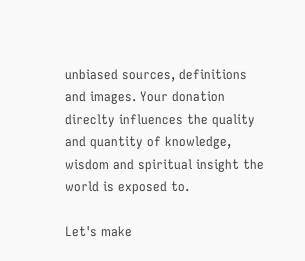unbiased sources, definitions and images. Your donation direclty influences the quality and quantity of knowledge, wisdom and spiritual insight the world is exposed to.

Let's make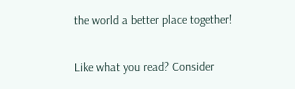the world a better place together!

Like what you read? Consider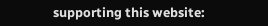supporting this website: